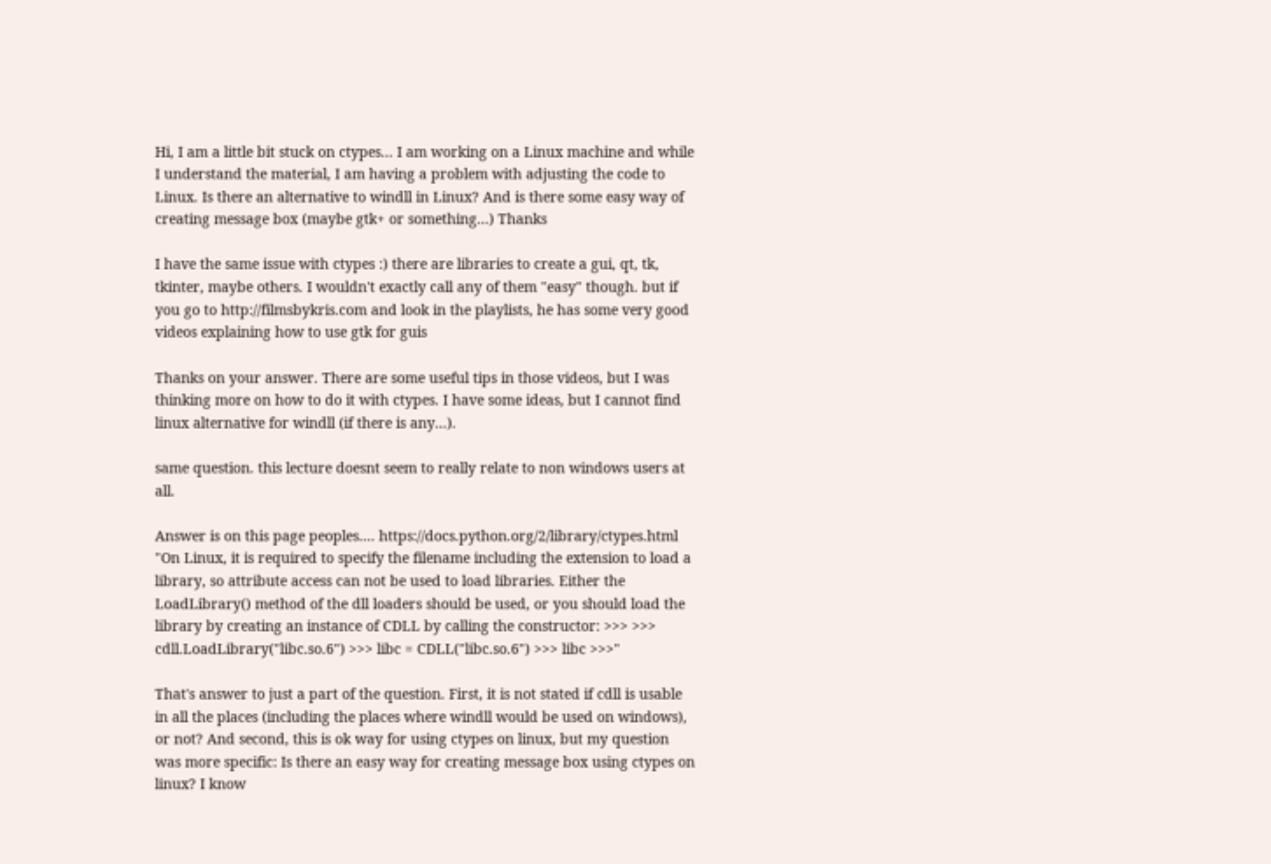Hi, I am a little bit stuck on ctypes... I am working on a Linux machine and while I understand the material, I am having a problem with adjusting the code to Linux. Is there an alternative to windll in Linux? And is there some easy way of creating message box (maybe gtk+ or something...) Thanks

I have the same issue with ctypes :) there are libraries to create a gui, qt, tk, tkinter, maybe others. I wouldn't exactly call any of them "easy" though. but if you go to http://filmsbykris.com and look in the playlists, he has some very good videos explaining how to use gtk for guis

Thanks on your answer. There are some useful tips in those videos, but I was thinking more on how to do it with ctypes. I have some ideas, but I cannot find linux alternative for windll (if there is any...).

same question. this lecture doesnt seem to really relate to non windows users at all.

Answer is on this page peoples.... https://docs.python.org/2/library/ctypes.html "On Linux, it is required to specify the filename including the extension to load a library, so attribute access can not be used to load libraries. Either the LoadLibrary() method of the dll loaders should be used, or you should load the library by creating an instance of CDLL by calling the constructor: >>> >>> cdll.LoadLibrary("libc.so.6") >>> libc = CDLL("libc.so.6") >>> libc >>>"

That's answer to just a part of the question. First, it is not stated if cdll is usable in all the places (including the places where windll would be used on windows), or not? And second, this is ok way for using ctypes on linux, but my question was more specific: Is there an easy way for creating message box using ctypes on linux? I know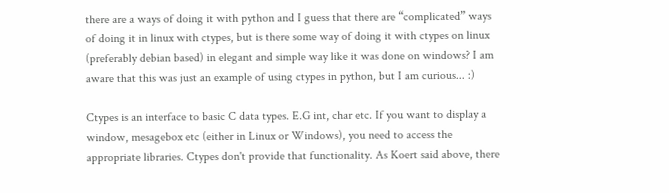there are a ways of doing it with python and I guess that there are “complicated” ways of doing it in linux with ctypes, but is there some way of doing it with ctypes on linux (preferably debian based) in elegant and simple way like it was done on windows? I am aware that this was just an example of using ctypes in python, but I am curious... :)

Ctypes is an interface to basic C data types. E.G int, char etc. If you want to display a window, mesagebox etc (either in Linux or Windows), you need to access the appropriate libraries. Ctypes don't provide that functionality. As Koert said above, there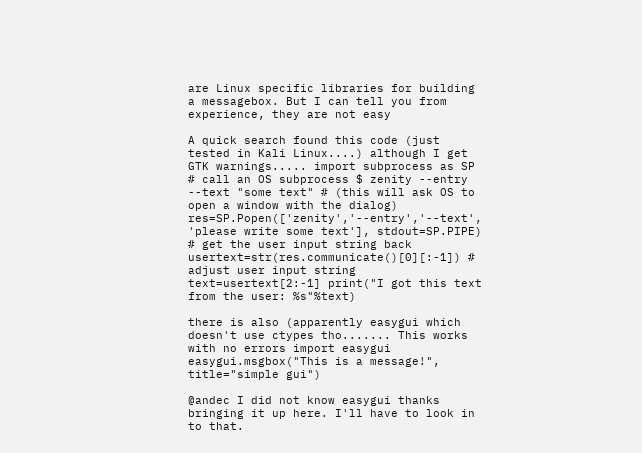are Linux specific libraries for building a messagebox. But I can tell you from experience, they are not easy

A quick search found this code (just tested in Kali Linux....) although I get GTK warnings..... import subprocess as SP # call an OS subprocess $ zenity --entry --text "some text" # (this will ask OS to open a window with the dialog) res=SP.Popen(['zenity','--entry','--text', 'please write some text'], stdout=SP.PIPE) # get the user input string back usertext=str(res.communicate()[0][:-1]) # adjust user input string text=usertext[2:-1] print("I got this text from the user: %s"%text)

there is also (apparently easygui which doesn't use ctypes tho....... This works with no errors import easygui easygui.msgbox("This is a message!", title="simple gui")

@andec I did not know easygui thanks bringing it up here. I'll have to look in to that.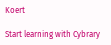Koert

Start learning with Cybrary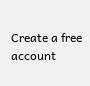Create a free account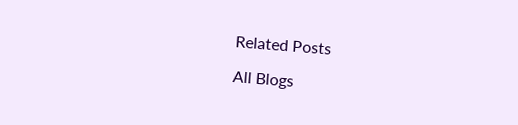Related Posts

All Blogs